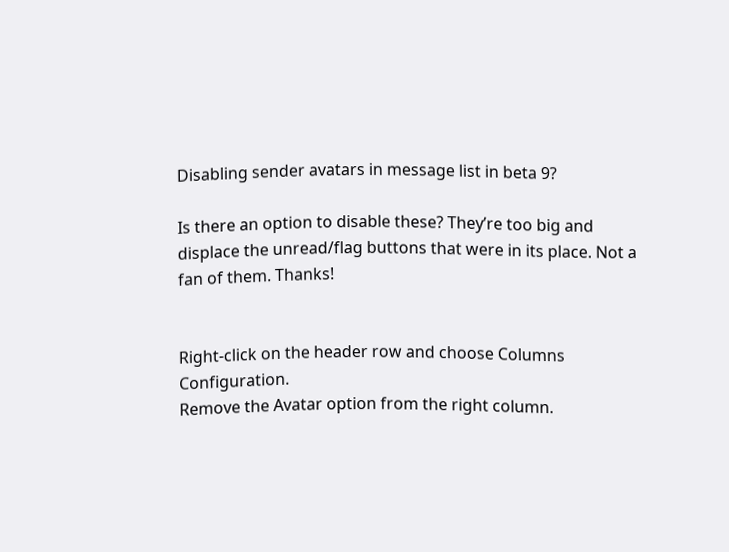Disabling sender avatars in message list in beta 9?

Is there an option to disable these? They’re too big and displace the unread/flag buttons that were in its place. Not a fan of them. Thanks!


Right-click on the header row and choose Columns Configuration.
Remove the Avatar option from the right column.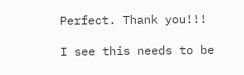Perfect. Thank you!!!

I see this needs to be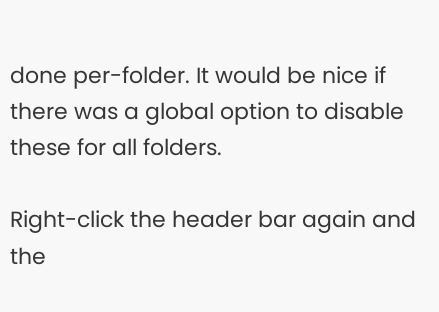done per-folder. It would be nice if there was a global option to disable these for all folders.

Right-click the header bar again and the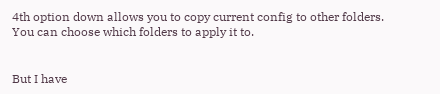4th option down allows you to copy current config to other folders. You can choose which folders to apply it to.


But I have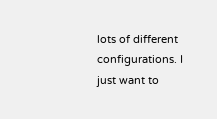lots of different configurations. I just want to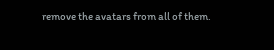remove the avatars from all of them.